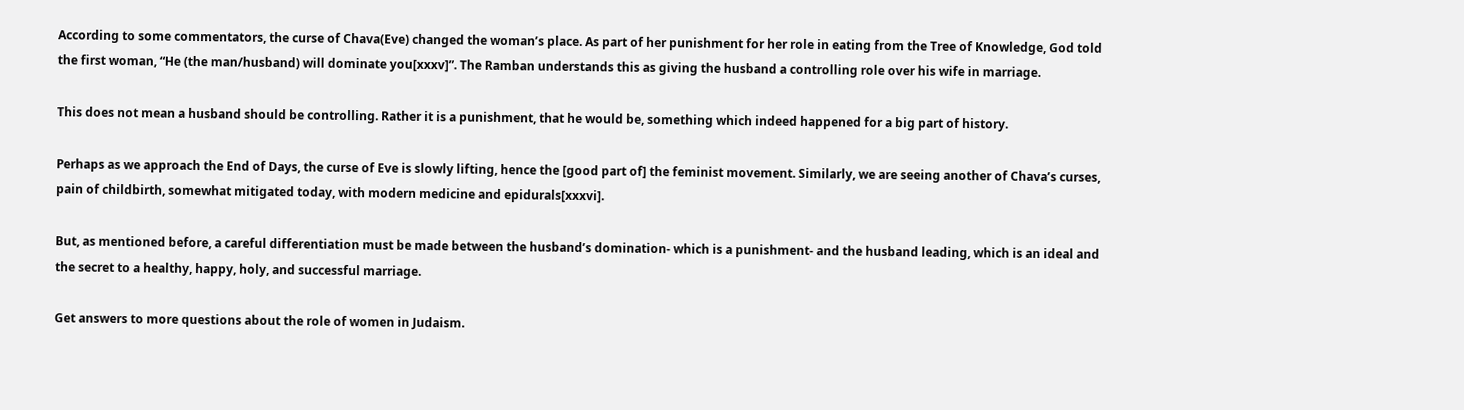According to some commentators, the curse of Chava(Eve) changed the woman’s place. As part of her punishment for her role in eating from the Tree of Knowledge, God told the first woman, “He (the man/husband) will dominate you[xxxv]”. The Ramban understands this as giving the husband a controlling role over his wife in marriage.

This does not mean a husband should be controlling. Rather it is a punishment, that he would be, something which indeed happened for a big part of history.

Perhaps as we approach the End of Days, the curse of Eve is slowly lifting, hence the [good part of] the feminist movement. Similarly, we are seeing another of Chava’s curses, pain of childbirth, somewhat mitigated today, with modern medicine and epidurals[xxxvi].

But, as mentioned before, a careful differentiation must be made between the husband’s domination- which is a punishment- and the husband leading, which is an ideal and the secret to a healthy, happy, holy, and successful marriage.

Get answers to more questions about the role of women in Judaism.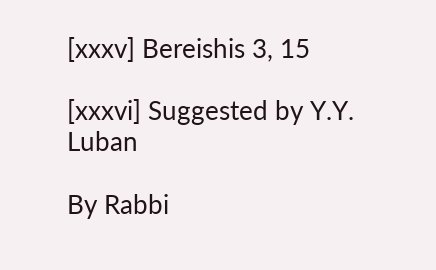[xxxv] Bereishis 3, 15

[xxxvi] Suggested by Y.Y. Luban

By Rabbi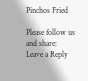Pinchos Fried

Please follow us and share:
Leave a Reply